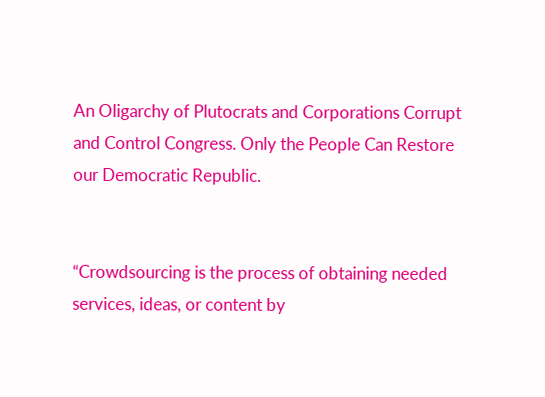An Oligarchy of Plutocrats and Corporations Corrupt and Control Congress. Only the People Can Restore our Democratic Republic.


“Crowdsourcing is the process of obtaining needed services, ideas, or content by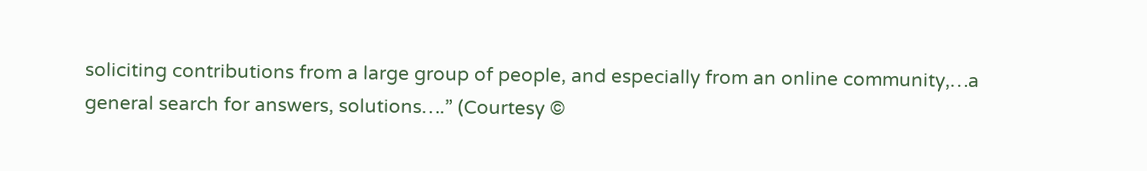soliciting contributions from a large group of people, and especially from an online community,…a general search for answers, solutions….” (Courtesy ©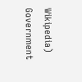Wikipedia)  Government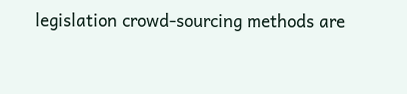legislation crowd-sourcing methods are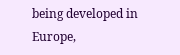being developed in Europe,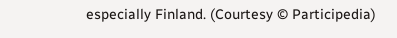especially Finland. (Courtesy © Participedia)